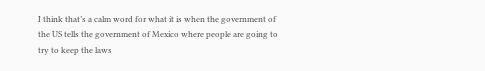I think that’s a calm word for what it is when the government of the US tells the government of Mexico where people are going to try to keep the laws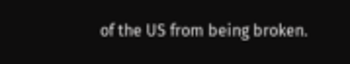of the US from being broken.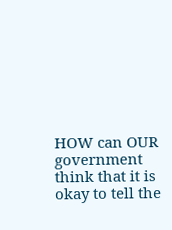HOW can OUR government think that it is okay to tell the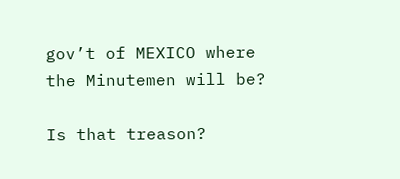gov’t of MEXICO where the Minutemen will be?

Is that treason?